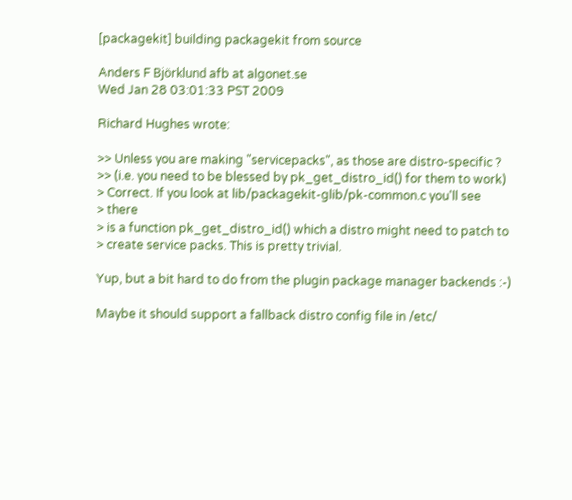[packagekit] building packagekit from source

Anders F Björklund afb at algonet.se
Wed Jan 28 03:01:33 PST 2009

Richard Hughes wrote:

>> Unless you are making "servicepacks", as those are distro-specific ?
>> (i.e. you need to be blessed by pk_get_distro_id() for them to work)
> Correct. If you look at lib/packagekit-glib/pk-common.c you'll see
> there
> is a function pk_get_distro_id() which a distro might need to patch to
> create service packs. This is pretty trivial.

Yup, but a bit hard to do from the plugin package manager backends :-)

Maybe it should support a fallback distro config file in /etc/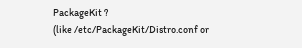PackageKit ?
(like /etc/PackageKit/Distro.conf or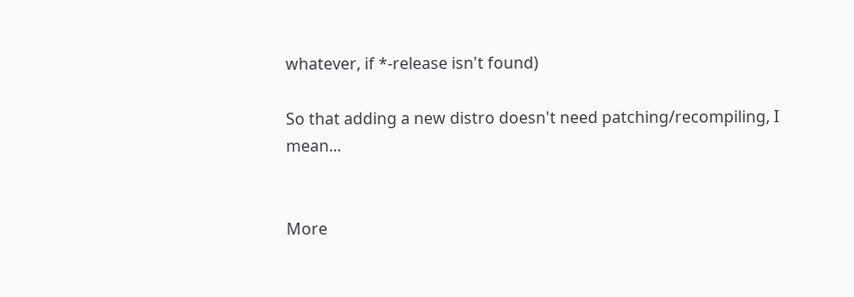whatever, if *-release isn't found)

So that adding a new distro doesn't need patching/recompiling, I mean...


More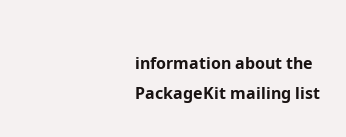information about the PackageKit mailing list